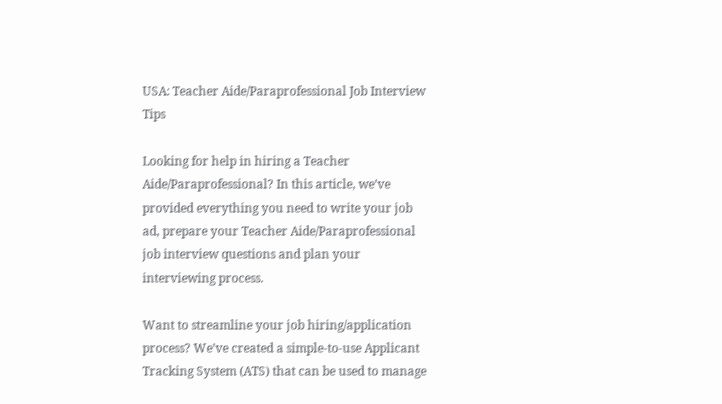USA: Teacher Aide/Paraprofessional Job Interview Tips

Looking for help in hiring a Teacher Aide/Paraprofessional? In this article, we’ve provided everything you need to write your job ad, prepare your Teacher Aide/Paraprofessional job interview questions and plan your interviewing process.

Want to streamline your job hiring/application process? We’ve created a simple-to-use Applicant Tracking System (ATS) that can be used to manage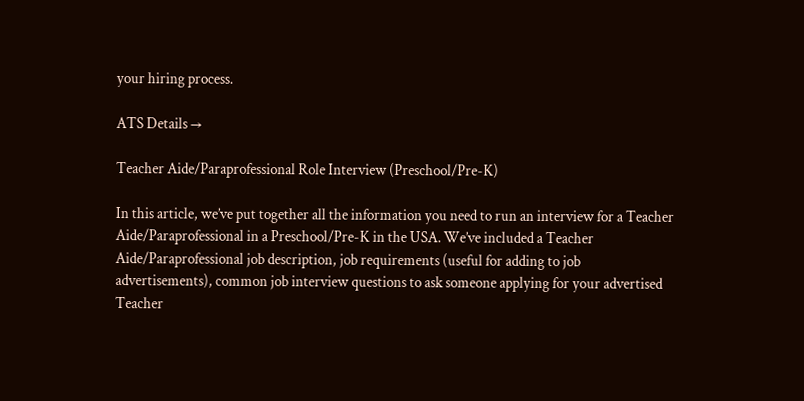your hiring process.

ATS Details →

Teacher Aide/Paraprofessional Role Interview (Preschool/Pre-K)

In this article, we’ve put together all the information you need to run an interview for a Teacher Aide/Paraprofessional in a Preschool/Pre-K in the USA. We’ve included a Teacher Aide/Paraprofessional job description, job requirements (useful for adding to job advertisements), common job interview questions to ask someone applying for your advertised Teacher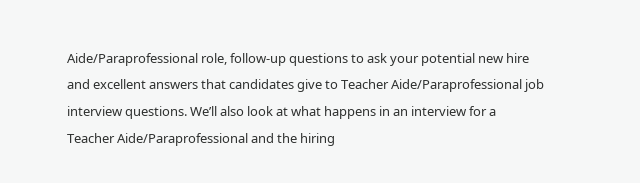Aide/Paraprofessional role, follow-up questions to ask your potential new hire and excellent answers that candidates give to Teacher Aide/Paraprofessional job interview questions. We’ll also look at what happens in an interview for a Teacher Aide/Paraprofessional and the hiring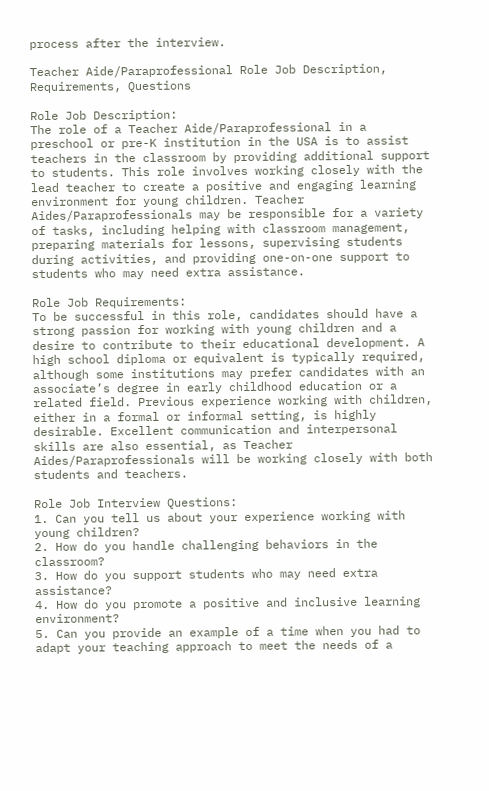process after the interview.

Teacher Aide/Paraprofessional Role Job Description, Requirements, Questions

Role Job Description:
The role of a Teacher Aide/Paraprofessional in a preschool or pre-K institution in the USA is to assist teachers in the classroom by providing additional support to students. This role involves working closely with the lead teacher to create a positive and engaging learning environment for young children. Teacher Aides/Paraprofessionals may be responsible for a variety of tasks, including helping with classroom management, preparing materials for lessons, supervising students during activities, and providing one-on-one support to students who may need extra assistance.

Role Job Requirements:
To be successful in this role, candidates should have a strong passion for working with young children and a desire to contribute to their educational development. A high school diploma or equivalent is typically required, although some institutions may prefer candidates with an associate’s degree in early childhood education or a related field. Previous experience working with children, either in a formal or informal setting, is highly desirable. Excellent communication and interpersonal skills are also essential, as Teacher Aides/Paraprofessionals will be working closely with both students and teachers.

Role Job Interview Questions:
1. Can you tell us about your experience working with young children?
2. How do you handle challenging behaviors in the classroom?
3. How do you support students who may need extra assistance?
4. How do you promote a positive and inclusive learning environment?
5. Can you provide an example of a time when you had to adapt your teaching approach to meet the needs of a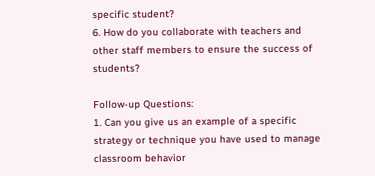specific student?
6. How do you collaborate with teachers and other staff members to ensure the success of students?

Follow-up Questions:
1. Can you give us an example of a specific strategy or technique you have used to manage classroom behavior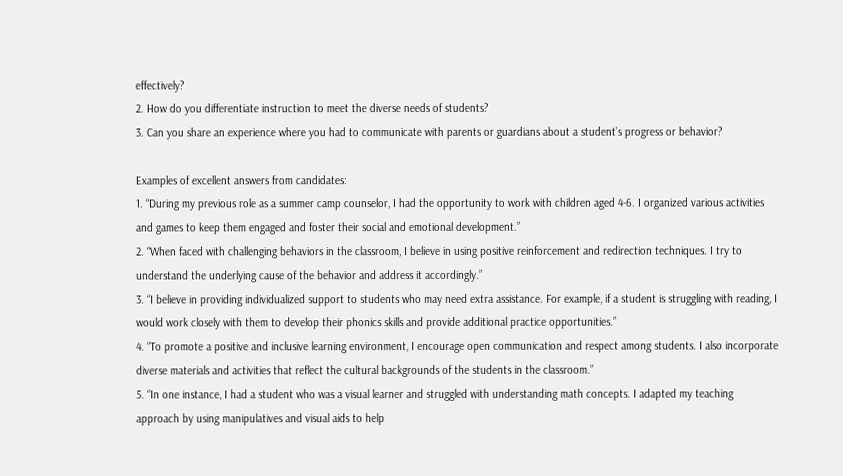effectively?
2. How do you differentiate instruction to meet the diverse needs of students?
3. Can you share an experience where you had to communicate with parents or guardians about a student’s progress or behavior?

Examples of excellent answers from candidates:
1. “During my previous role as a summer camp counselor, I had the opportunity to work with children aged 4-6. I organized various activities and games to keep them engaged and foster their social and emotional development.”
2. “When faced with challenging behaviors in the classroom, I believe in using positive reinforcement and redirection techniques. I try to understand the underlying cause of the behavior and address it accordingly.”
3. “I believe in providing individualized support to students who may need extra assistance. For example, if a student is struggling with reading, I would work closely with them to develop their phonics skills and provide additional practice opportunities.”
4. “To promote a positive and inclusive learning environment, I encourage open communication and respect among students. I also incorporate diverse materials and activities that reflect the cultural backgrounds of the students in the classroom.”
5. “In one instance, I had a student who was a visual learner and struggled with understanding math concepts. I adapted my teaching approach by using manipulatives and visual aids to help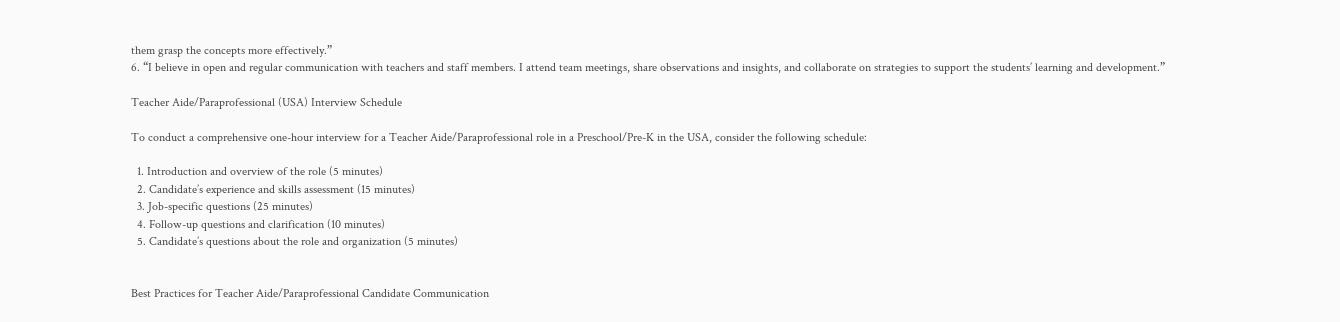them grasp the concepts more effectively.”
6. “I believe in open and regular communication with teachers and staff members. I attend team meetings, share observations and insights, and collaborate on strategies to support the students’ learning and development.”

Teacher Aide/Paraprofessional (USA) Interview Schedule

To conduct a comprehensive one-hour interview for a Teacher Aide/Paraprofessional role in a Preschool/Pre-K in the USA, consider the following schedule:

  1. Introduction and overview of the role (5 minutes)
  2. Candidate’s experience and skills assessment (15 minutes)
  3. Job-specific questions (25 minutes)
  4. Follow-up questions and clarification (10 minutes)
  5. Candidate’s questions about the role and organization (5 minutes)


Best Practices for Teacher Aide/Paraprofessional Candidate Communication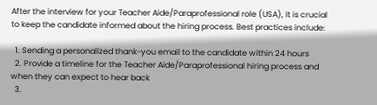After the interview for your Teacher Aide/Paraprofessional role (USA), it is crucial to keep the candidate informed about the hiring process. Best practices include:

  1. Sending a personalized thank-you email to the candidate within 24 hours
  2. Provide a timeline for the Teacher Aide/Paraprofessional hiring process and when they can expect to hear back
  3.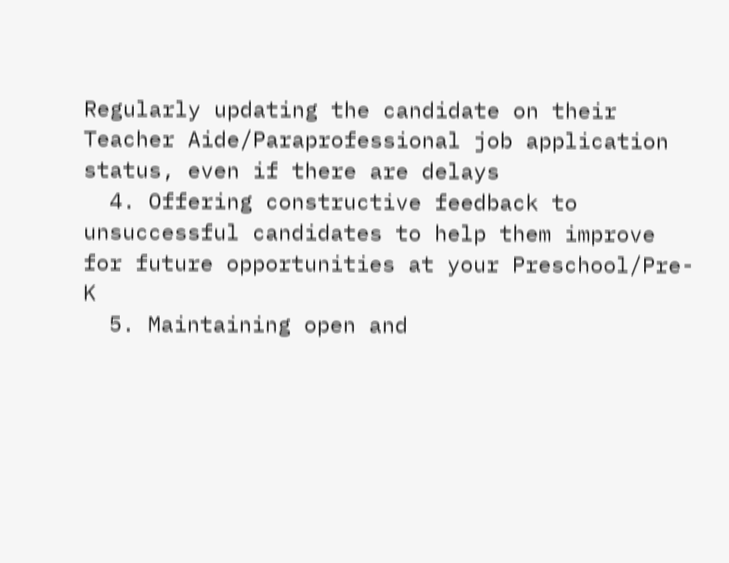Regularly updating the candidate on their Teacher Aide/Paraprofessional job application status, even if there are delays
  4. Offering constructive feedback to unsuccessful candidates to help them improve for future opportunities at your Preschool/Pre-K
  5. Maintaining open and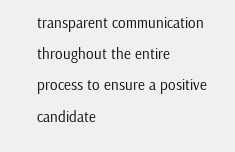transparent communication throughout the entire process to ensure a positive candidate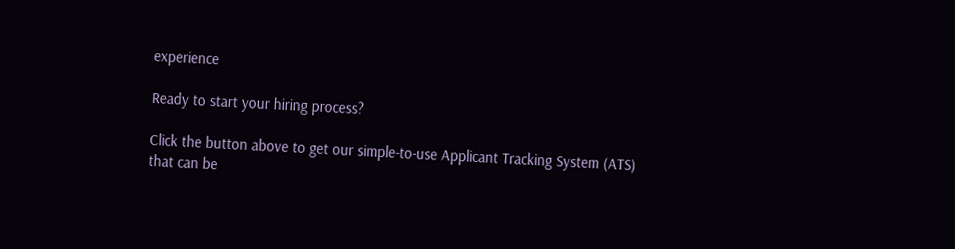experience

Ready to start your hiring process?

Click the button above to get our simple-to-use Applicant Tracking System (ATS) that can be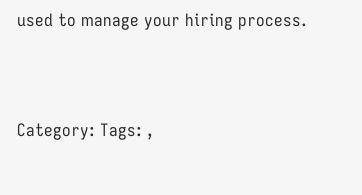used to manage your hiring process.



Category: Tags: ,